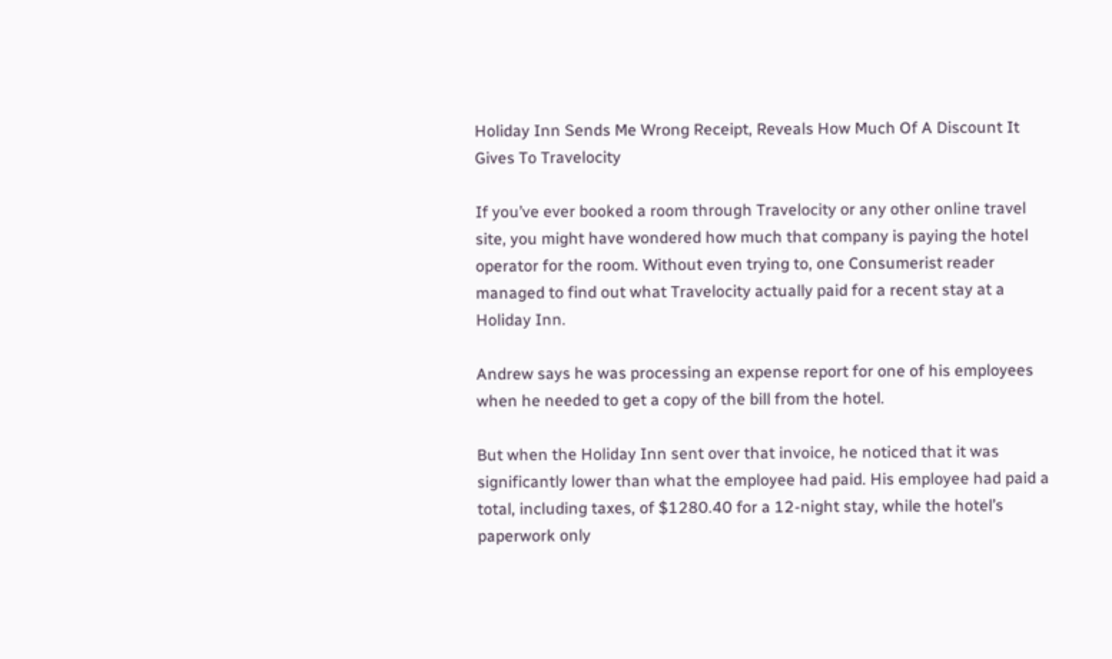Holiday Inn Sends Me Wrong Receipt, Reveals How Much Of A Discount It Gives To Travelocity

If you’ve ever booked a room through Travelocity or any other online travel site, you might have wondered how much that company is paying the hotel operator for the room. Without even trying to, one Consumerist reader managed to find out what Travelocity actually paid for a recent stay at a Holiday Inn.

Andrew says he was processing an expense report for one of his employees when he needed to get a copy of the bill from the hotel.

But when the Holiday Inn sent over that invoice, he noticed that it was significantly lower than what the employee had paid. His employee had paid a total, including taxes, of $1280.40 for a 12-night stay, while the hotel’s paperwork only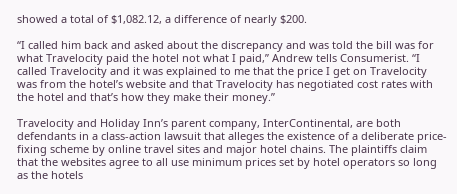showed a total of $1,082.12, a difference of nearly $200.

“I called him back and asked about the discrepancy and was told the bill was for what Travelocity paid the hotel not what I paid,” Andrew tells Consumerist. “I called Travelocity and it was explained to me that the price I get on Travelocity was from the hotel’s website and that Travelocity has negotiated cost rates with the hotel and that’s how they make their money.”

Travelocity and Holiday Inn’s parent company, InterContinental, are both defendants in a class-action lawsuit that alleges the existence of a deliberate price-fixing scheme by online travel sites and major hotel chains. The plaintiffs claim that the websites agree to all use minimum prices set by hotel operators so long as the hotels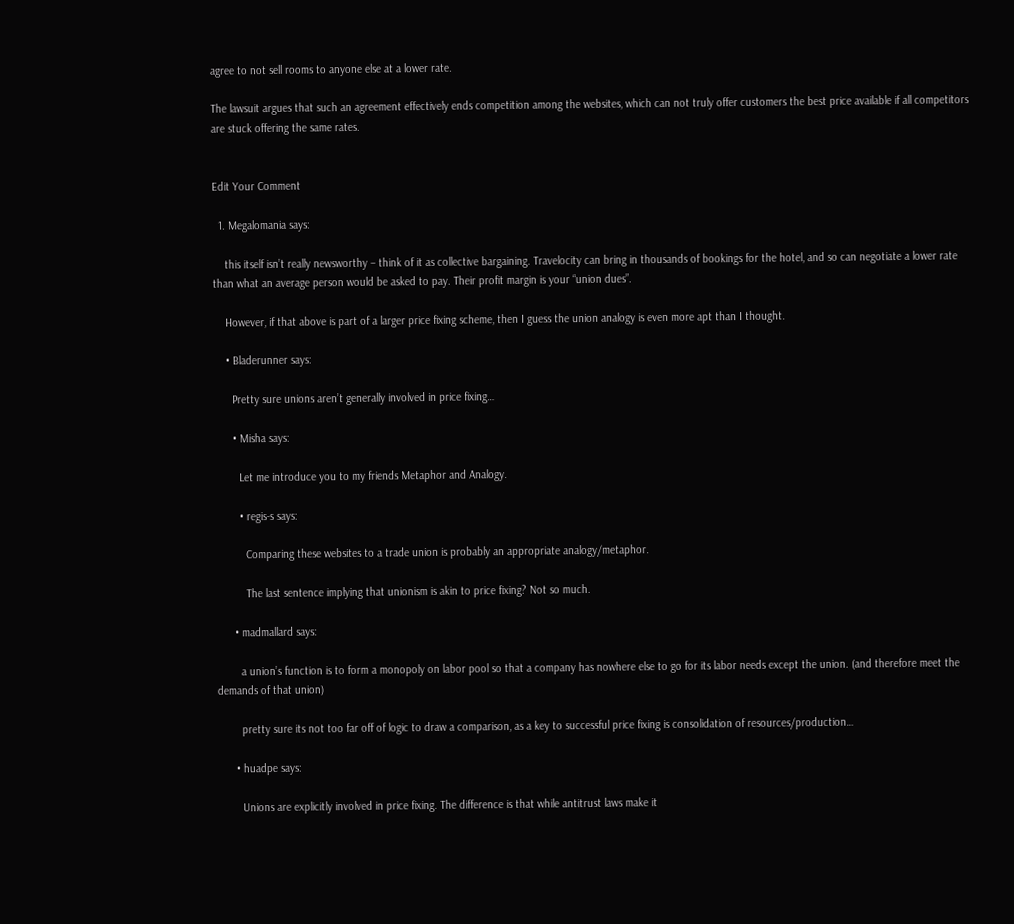agree to not sell rooms to anyone else at a lower rate.

The lawsuit argues that such an agreement effectively ends competition among the websites, which can not truly offer customers the best price available if all competitors are stuck offering the same rates.


Edit Your Comment

  1. Megalomania says:

    this itself isn’t really newsworthy – think of it as collective bargaining. Travelocity can bring in thousands of bookings for the hotel, and so can negotiate a lower rate than what an average person would be asked to pay. Their profit margin is your “union dues”.

    However, if that above is part of a larger price fixing scheme, then I guess the union analogy is even more apt than I thought.

    • Bladerunner says:

      Pretty sure unions aren’t generally involved in price fixing…

      • Misha says:

        Let me introduce you to my friends Metaphor and Analogy.

        • regis-s says:

          Comparing these websites to a trade union is probably an appropriate analogy/metaphor.

          The last sentence implying that unionism is akin to price fixing? Not so much.

      • madmallard says:

        a union’s function is to form a monopoly on labor pool so that a company has nowhere else to go for its labor needs except the union. (and therefore meet the demands of that union)

        pretty sure its not too far off of logic to draw a comparison, as a key to successful price fixing is consolidation of resources/production…

      • huadpe says:

        Unions are explicitly involved in price fixing. The difference is that while antitrust laws make it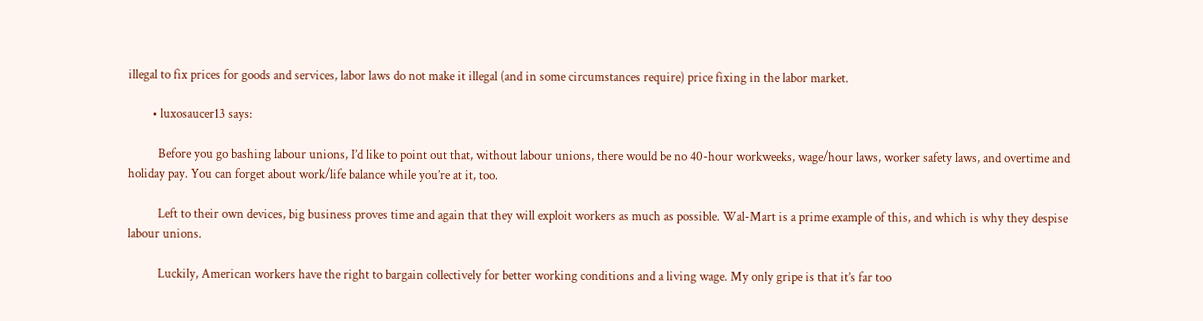illegal to fix prices for goods and services, labor laws do not make it illegal (and in some circumstances require) price fixing in the labor market.

        • luxosaucer13 says:

          Before you go bashing labour unions, I’d like to point out that, without labour unions, there would be no 40-hour workweeks, wage/hour laws, worker safety laws, and overtime and holiday pay. You can forget about work/life balance while you’re at it, too.

          Left to their own devices, big business proves time and again that they will exploit workers as much as possible. Wal-Mart is a prime example of this, and which is why they despise labour unions.

          Luckily, American workers have the right to bargain collectively for better working conditions and a living wage. My only gripe is that it’s far too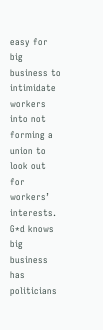easy for big business to intimidate workers into not forming a union to look out for workers’ interests. G*d knows big business has politicians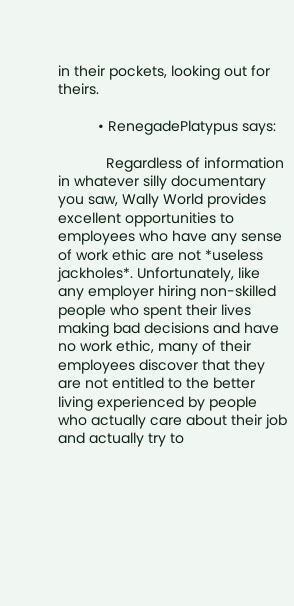in their pockets, looking out for theirs.

          • RenegadePlatypus says:

            Regardless of information in whatever silly documentary you saw, Wally World provides excellent opportunities to employees who have any sense of work ethic are not *useless jackholes*. Unfortunately, like any employer hiring non-skilled people who spent their lives making bad decisions and have no work ethic, many of their employees discover that they are not entitled to the better living experienced by people who actually care about their job and actually try to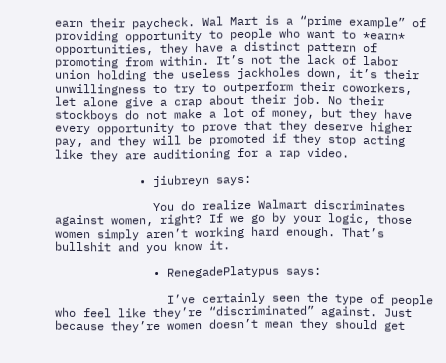earn their paycheck. Wal Mart is a “prime example” of providing opportunity to people who want to *earn* opportunities, they have a distinct pattern of promoting from within. It’s not the lack of labor union holding the useless jackholes down, it’s their unwillingness to try to outperform their coworkers, let alone give a crap about their job. No their stockboys do not make a lot of money, but they have every opportunity to prove that they deserve higher pay, and they will be promoted if they stop acting like they are auditioning for a rap video.

            • jiubreyn says:

              You do realize Walmart discriminates against women, right? If we go by your logic, those women simply aren’t working hard enough. That’s bullshit and you know it.

              • RenegadePlatypus says:

                I’ve certainly seen the type of people who feel like they’re “discriminated” against. Just because they’re women doesn’t mean they should get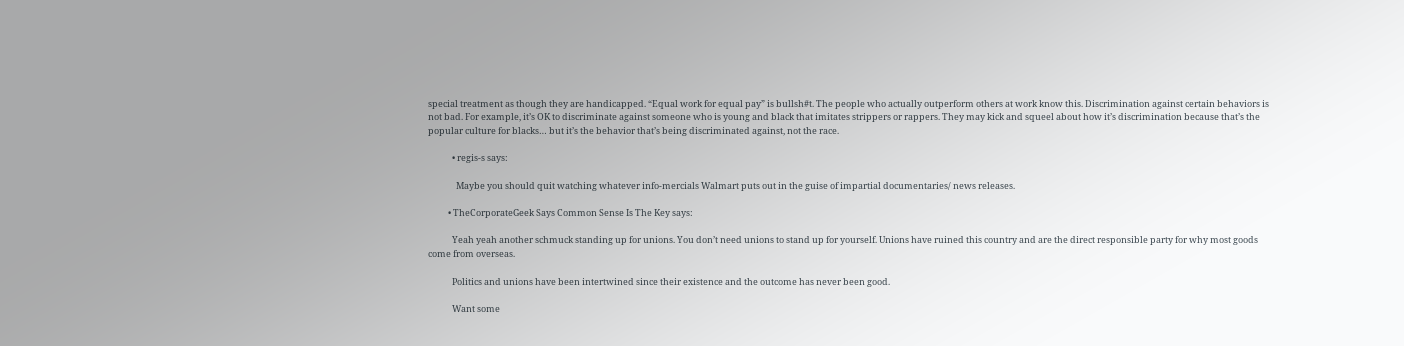special treatment as though they are handicapped. “Equal work for equal pay” is bullsh#t. The people who actually outperform others at work know this. Discrimination against certain behaviors is not bad. For example, it’s OK to discriminate against someone who is young and black that imitates strippers or rappers. They may kick and squeel about how it’s discrimination because that’s the popular culture for blacks… but it’s the behavior that’s being discriminated against, not the race.

            • regis-s says:

              Maybe you should quit watching whatever info-mercials Walmart puts out in the guise of impartial documentaries/ news releases.

          • TheCorporateGeek Says Common Sense Is The Key says:

            Yeah yeah another schmuck standing up for unions. You don’t need unions to stand up for yourself. Unions have ruined this country and are the direct responsible party for why most goods come from overseas.

            Politics and unions have been intertwined since their existence and the outcome has never been good.

            Want some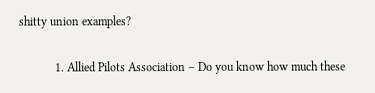shitty union examples?

            1. Allied Pilots Association – Do you know how much these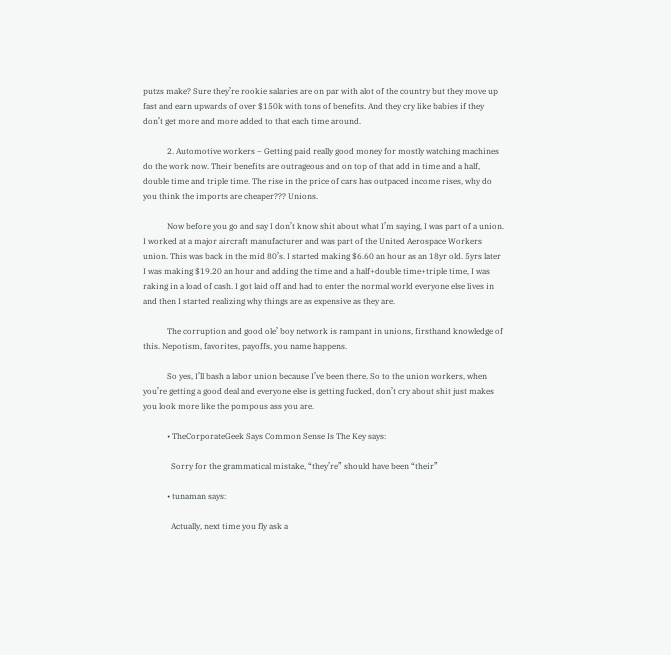putzs make? Sure they’re rookie salaries are on par with alot of the country but they move up fast and earn upwards of over $150k with tons of benefits. And they cry like babies if they don’t get more and more added to that each time around.

            2. Automotive workers – Getting paid really good money for mostly watching machines do the work now. Their benefits are outrageous and on top of that add in time and a half, double time and triple time. The rise in the price of cars has outpaced income rises, why do you think the imports are cheaper??? Unions.

            Now before you go and say I don’t know shit about what I’m saying, I was part of a union. I worked at a major aircraft manufacturer and was part of the United Aerospace Workers union. This was back in the mid 80’s. I started making $6.60 an hour as an 18yr old. 5yrs later I was making $19.20 an hour and adding the time and a half+double time+triple time, I was raking in a load of cash. I got laid off and had to enter the normal world everyone else lives in and then I started realizing why things are as expensive as they are.

            The corruption and good ole’ boy network is rampant in unions, firsthand knowledge of this. Nepotism, favorites, payoffs, you name happens.

            So yes, I’ll bash a labor union because I’ve been there. So to the union workers, when you’re getting a good deal and everyone else is getting fucked, don’t cry about shit just makes you look more like the pompous ass you are.

            • TheCorporateGeek Says Common Sense Is The Key says:

              Sorry for the grammatical mistake, “they’re” should have been “their”

            • tunaman says:

              Actually, next time you fly ask a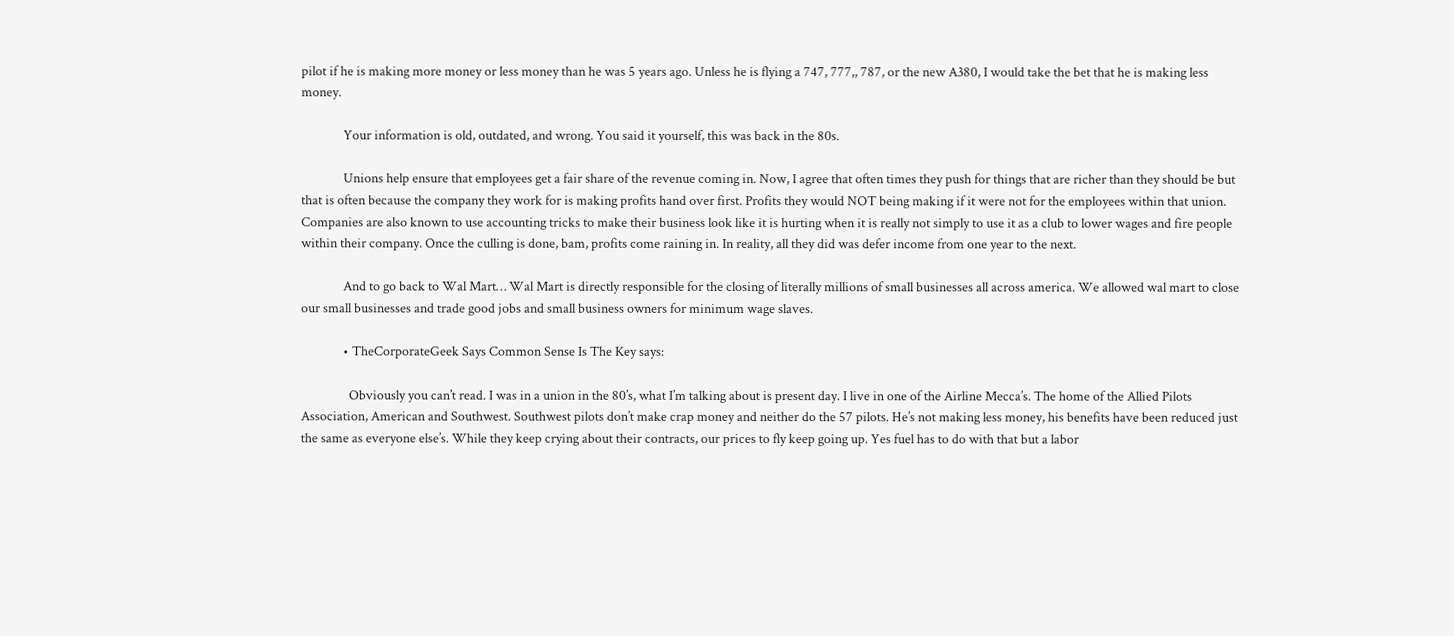pilot if he is making more money or less money than he was 5 years ago. Unless he is flying a 747, 777,, 787, or the new A380, I would take the bet that he is making less money.

              Your information is old, outdated, and wrong. You said it yourself, this was back in the 80s.

              Unions help ensure that employees get a fair share of the revenue coming in. Now, I agree that often times they push for things that are richer than they should be but that is often because the company they work for is making profits hand over first. Profits they would NOT being making if it were not for the employees within that union. Companies are also known to use accounting tricks to make their business look like it is hurting when it is really not simply to use it as a club to lower wages and fire people within their company. Once the culling is done, bam, profits come raining in. In reality, all they did was defer income from one year to the next.

              And to go back to Wal Mart… Wal Mart is directly responsible for the closing of literally millions of small businesses all across america. We allowed wal mart to close our small businesses and trade good jobs and small business owners for minimum wage slaves.

              • TheCorporateGeek Says Common Sense Is The Key says:

                Obviously you can’t read. I was in a union in the 80’s, what I’m talking about is present day. I live in one of the Airline Mecca’s. The home of the Allied Pilots Association, American and Southwest. Southwest pilots don’t make crap money and neither do the 57 pilots. He’s not making less money, his benefits have been reduced just the same as everyone else’s. While they keep crying about their contracts, our prices to fly keep going up. Yes fuel has to do with that but a labor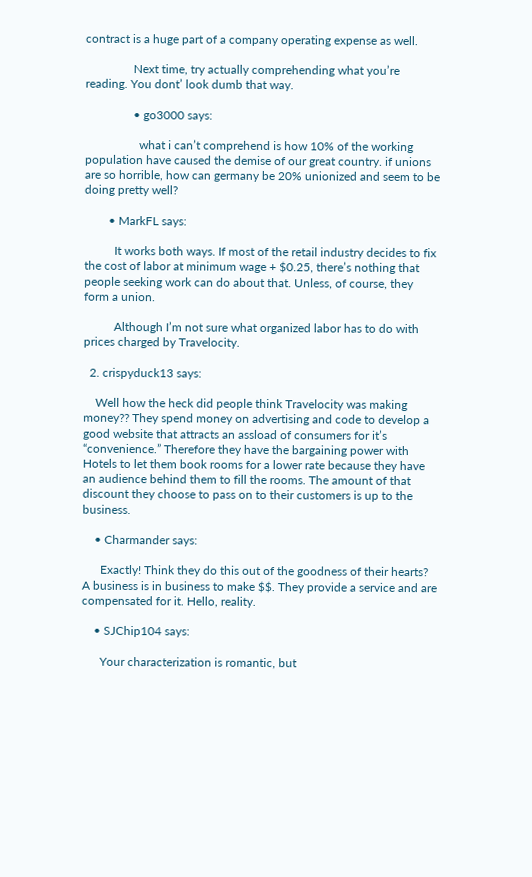contract is a huge part of a company operating expense as well.

                Next time, try actually comprehending what you’re reading. You dont’ look dumb that way.

                • go3000 says:

                  what i can’t comprehend is how 10% of the working population have caused the demise of our great country. if unions are so horrible, how can germany be 20% unionized and seem to be doing pretty well?

        • MarkFL says:

          It works both ways. If most of the retail industry decides to fix the cost of labor at minimum wage + $0.25, there’s nothing that people seeking work can do about that. Unless, of course, they form a union.

          Although I’m not sure what organized labor has to do with prices charged by Travelocity.

  2. crispyduck13 says:

    Well how the heck did people think Travelocity was making money?? They spend money on advertising and code to develop a good website that attracts an assload of consumers for it’s “convenience.” Therefore they have the bargaining power with Hotels to let them book rooms for a lower rate because they have an audience behind them to fill the rooms. The amount of that discount they choose to pass on to their customers is up to the business.

    • Charmander says:

      Exactly! Think they do this out of the goodness of their hearts? A business is in business to make $$. They provide a service and are compensated for it. Hello, reality.

    • SJChip104 says:

      Your characterization is romantic, but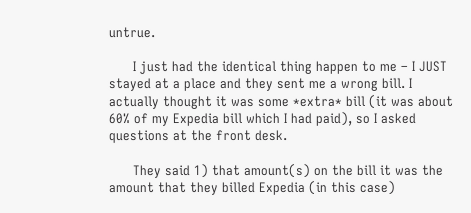untrue.

      I just had the identical thing happen to me – I JUST stayed at a place and they sent me a wrong bill. I actually thought it was some *extra* bill (it was about 60% of my Expedia bill which I had paid), so I asked questions at the front desk.

      They said 1) that amount(s) on the bill it was the amount that they billed Expedia (in this case)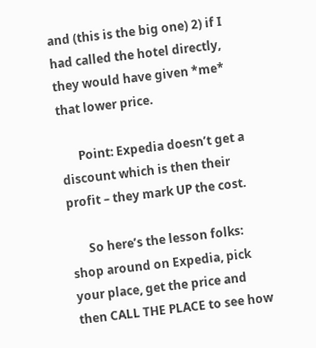and (this is the big one) 2) if I had called the hotel directly, they would have given *me* that lower price.

      Point: Expedia doesn’t get a discount which is then their profit – they mark UP the cost.

      So here’s the lesson folks: shop around on Expedia, pick your place, get the price and then CALL THE PLACE to see how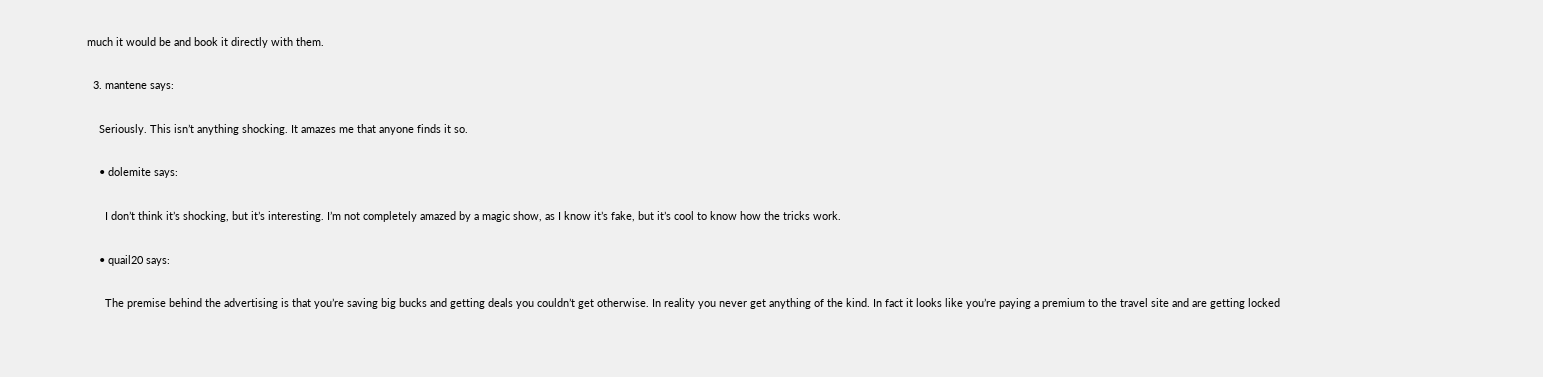much it would be and book it directly with them.

  3. mantene says:

    Seriously. This isn’t anything shocking. It amazes me that anyone finds it so.

    • dolemite says:

      I don’t think it’s shocking, but it’s interesting. I’m not completely amazed by a magic show, as I know it’s fake, but it’s cool to know how the tricks work.

    • quail20 says:

      The premise behind the advertising is that you’re saving big bucks and getting deals you couldn’t get otherwise. In reality you never get anything of the kind. In fact it looks like you’re paying a premium to the travel site and are getting locked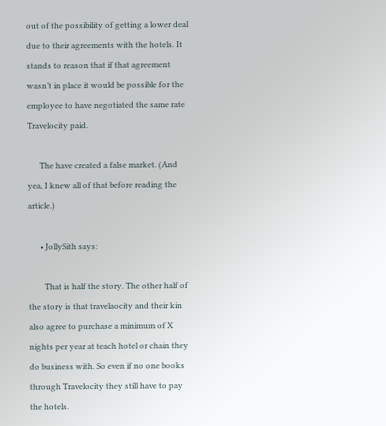out of the possibility of getting a lower deal due to their agreements with the hotels. It stands to reason that if that agreement wasn’t in place it would be possible for the employee to have negotiated the same rate Travelocity paid.

      The have created a false market. (And yea, I knew all of that before reading the article.)

      • JollySith says:

        That is half the story. The other half of the story is that travelaocity and their kin also agree to purchase a minimum of X nights per year at teach hotel or chain they do business with. So even if no one books through Travelocity they still have to pay the hotels.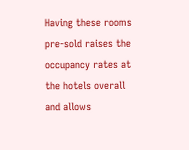Having these rooms pre-sold raises the occupancy rates at the hotels overall and allows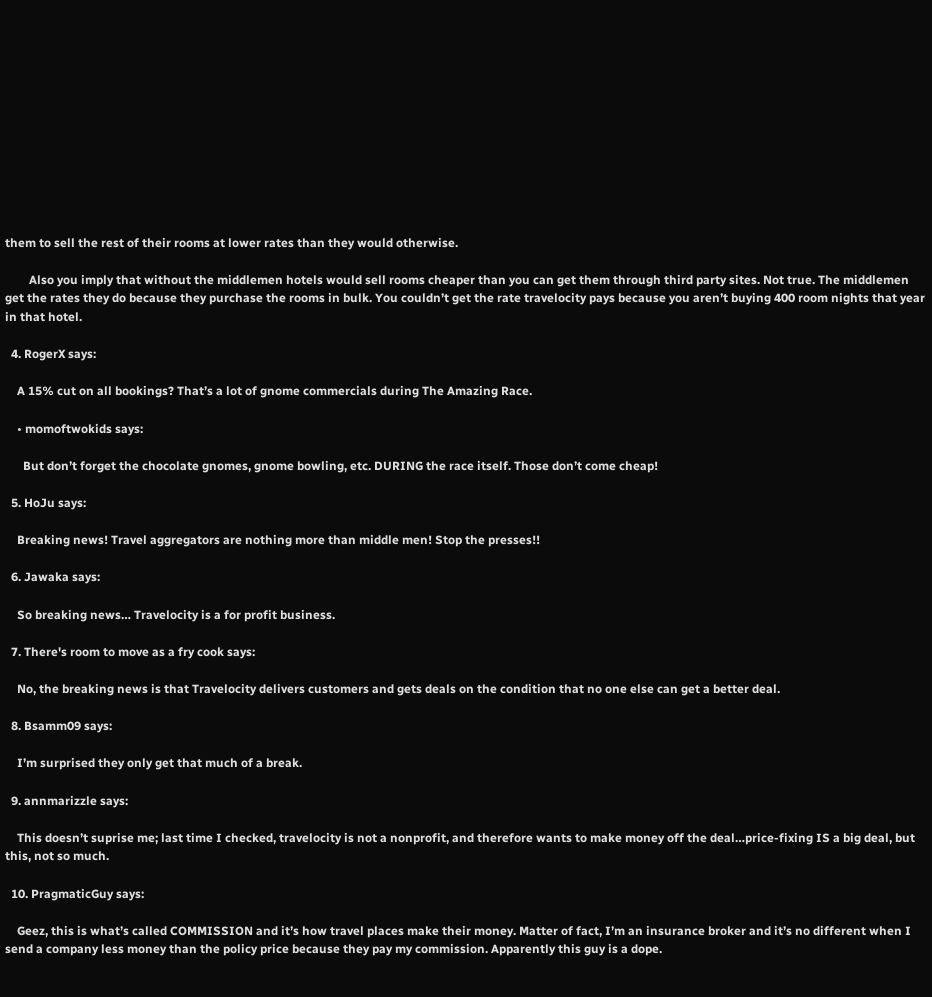them to sell the rest of their rooms at lower rates than they would otherwise.

        Also you imply that without the middlemen hotels would sell rooms cheaper than you can get them through third party sites. Not true. The middlemen get the rates they do because they purchase the rooms in bulk. You couldn’t get the rate travelocity pays because you aren’t buying 400 room nights that year in that hotel.

  4. RogerX says:

    A 15% cut on all bookings? That’s a lot of gnome commercials during The Amazing Race.

    • momoftwokids says:

      But don’t forget the chocolate gnomes, gnome bowling, etc. DURING the race itself. Those don’t come cheap!

  5. HoJu says:

    Breaking news! Travel aggregators are nothing more than middle men! Stop the presses!!

  6. Jawaka says:

    So breaking news… Travelocity is a for profit business.

  7. There's room to move as a fry cook says:

    No, the breaking news is that Travelocity delivers customers and gets deals on the condition that no one else can get a better deal.

  8. Bsamm09 says:

    I’m surprised they only get that much of a break.

  9. annmarizzle says:

    This doesn’t suprise me; last time I checked, travelocity is not a nonprofit, and therefore wants to make money off the deal…price-fixing IS a big deal, but this, not so much.

  10. PragmaticGuy says:

    Geez, this is what’s called COMMISSION and it’s how travel places make their money. Matter of fact, I’m an insurance broker and it’s no different when I send a company less money than the policy price because they pay my commission. Apparently this guy is a dope.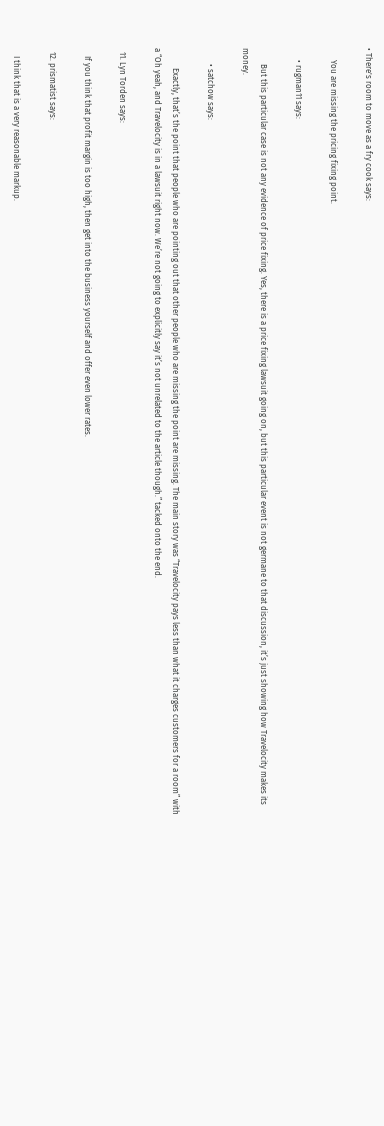• There's room to move as a fry cook says:

      You are missing the pricing fixing point.

      • rugman11 says:

        But this particular case is not any evidence of price fixing. Yes, there is a price fixing lawsuit going on, but this particular event is not germane to that discussion, it’s just showing how Travelocity makes its money.

        • satchow says:

          Exactly, that’s the point that people who are pointing out that other people who are missing the point are missing. The main story was “Travelocity pays less than what it charges customers for a room” with a “Oh yeah, and Travelocity is in a lawsuit right now. We’re not going to explicitly say it’s not unrelated to the article though.” tacked onto the end.

  11. Lyn Torden says:

    If you think that profit margin is too high, then get into the business yourself and offer even lower rates.

  12. prismatist says:

    I think that is a very reasonable markup.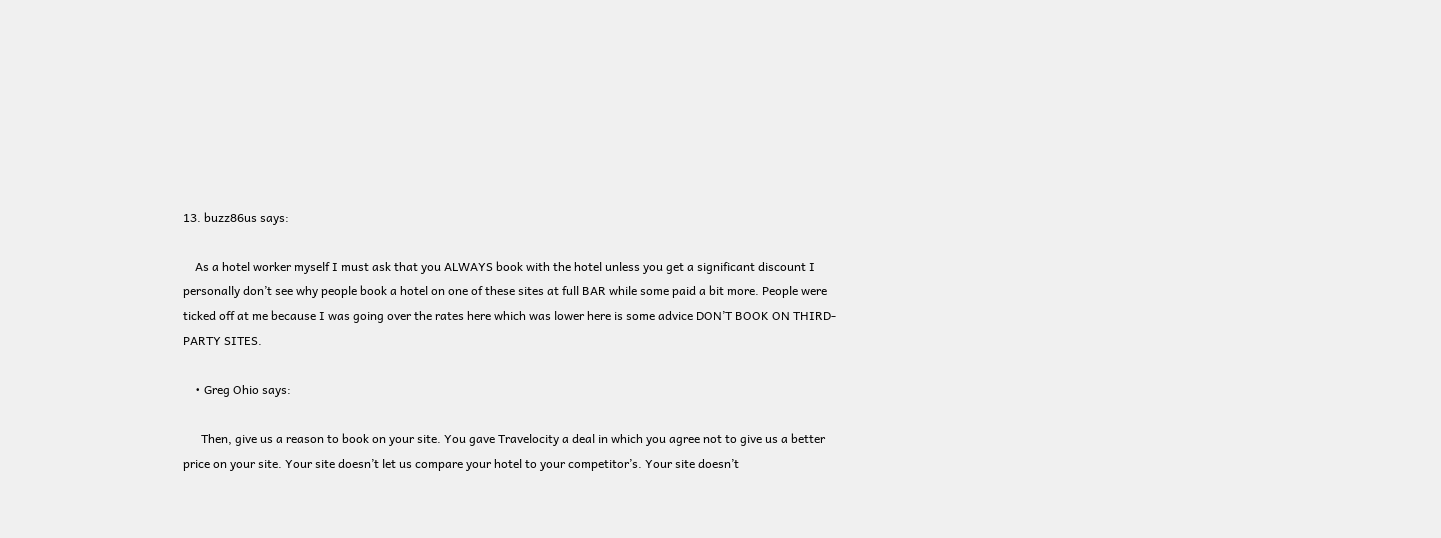13. buzz86us says:

    As a hotel worker myself I must ask that you ALWAYS book with the hotel unless you get a significant discount I personally don’t see why people book a hotel on one of these sites at full BAR while some paid a bit more. People were ticked off at me because I was going over the rates here which was lower here is some advice DON’T BOOK ON THIRD-PARTY SITES.

    • Greg Ohio says:

      Then, give us a reason to book on your site. You gave Travelocity a deal in which you agree not to give us a better price on your site. Your site doesn’t let us compare your hotel to your competitor’s. Your site doesn’t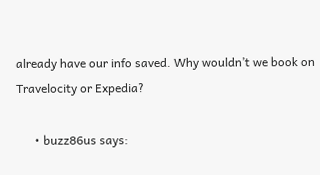already have our info saved. Why wouldn’t we book on Travelocity or Expedia?

      • buzz86us says: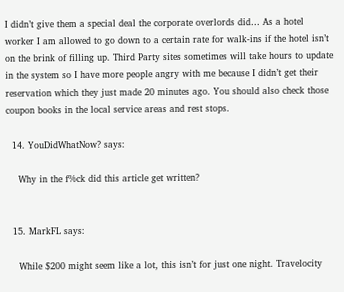I didn’t give them a special deal the corporate overlords did… As a hotel worker I am allowed to go down to a certain rate for walk-ins if the hotel isn’t on the brink of filling up. Third Party sites sometimes will take hours to update in the system so I have more people angry with me because I didn’t get their reservation which they just made 20 minutes ago. You should also check those coupon books in the local service areas and rest stops.

  14. YouDidWhatNow? says:

    Why in the f%ck did this article get written?


  15. MarkFL says:

    While $200 might seem like a lot, this isn’t for just one night. Travelocity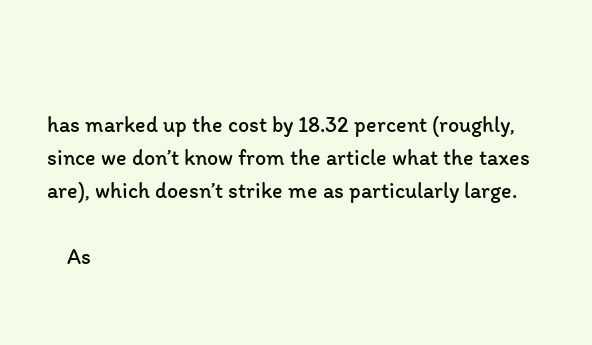has marked up the cost by 18.32 percent (roughly, since we don’t know from the article what the taxes are), which doesn’t strike me as particularly large.

    As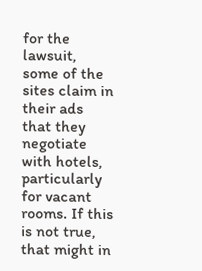for the lawsuit, some of the sites claim in their ads that they negotiate with hotels, particularly for vacant rooms. If this is not true, that might in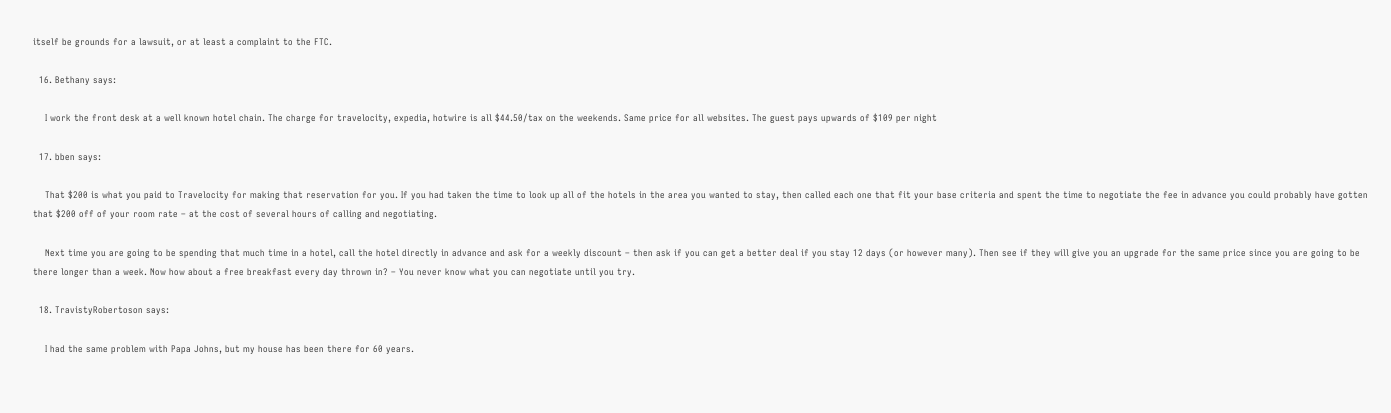itself be grounds for a lawsuit, or at least a complaint to the FTC.

  16. Bethany says:

    I work the front desk at a well known hotel chain. The charge for travelocity, expedia, hotwire is all $44.50/tax on the weekends. Same price for all websites. The guest pays upwards of $109 per night

  17. bben says:

    That $200 is what you paid to Travelocity for making that reservation for you. If you had taken the time to look up all of the hotels in the area you wanted to stay, then called each one that fit your base criteria and spent the time to negotiate the fee in advance you could probably have gotten that $200 off of your room rate – at the cost of several hours of calling and negotiating.

    Next time you are going to be spending that much time in a hotel, call the hotel directly in advance and ask for a weekly discount – then ask if you can get a better deal if you stay 12 days (or however many). Then see if they will give you an upgrade for the same price since you are going to be there longer than a week. Now how about a free breakfast every day thrown in? – You never know what you can negotiate until you try.

  18. TravistyRobertoson says:

    I had the same problem with Papa Johns, but my house has been there for 60 years.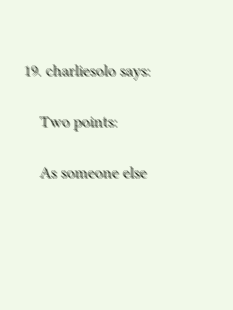19. charliesolo says:

    Two points:

    As someone else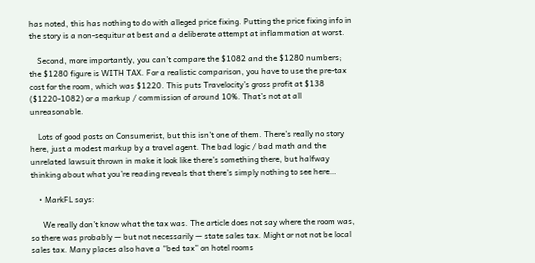has noted, this has nothing to do with alleged price fixing. Putting the price fixing info in the story is a non-sequitur at best and a deliberate attempt at inflammation at worst.

    Second, more importantly, you can’t compare the $1082 and the $1280 numbers; the $1280 figure is WITH TAX. For a realistic comparison, you have to use the pre-tax cost for the room, which was $1220. This puts Travelocity’s gross profit at $138 ($1220-1082) or a markup / commission of around 10%. That’s not at all unreasonable.

    Lots of good posts on Consumerist, but this isn’t one of them. There’s really no story here, just a modest markup by a travel agent. The bad logic / bad math and the unrelated lawsuit thrown in make it look like there’s something there, but halfway thinking about what you’re reading reveals that there’s simply nothing to see here…

    • MarkFL says:

      We really don’t know what the tax was. The article does not say where the room was, so there was probably — but not necessarily — state sales tax. Might or not not be local sales tax. Many places also have a “bed tax” on hotel rooms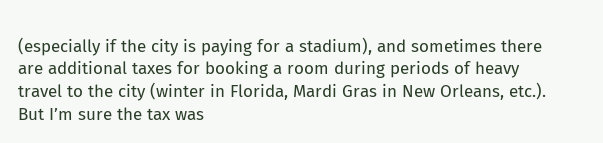(especially if the city is paying for a stadium), and sometimes there are additional taxes for booking a room during periods of heavy travel to the city (winter in Florida, Mardi Gras in New Orleans, etc.). But I’m sure the tax was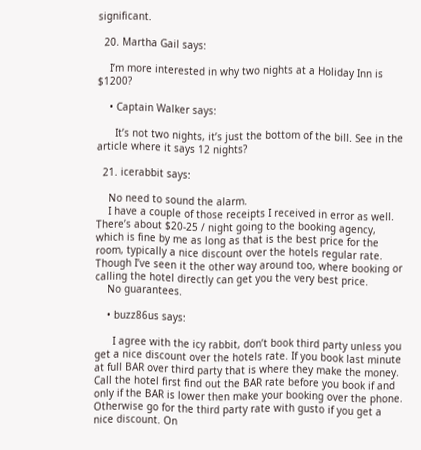significant.

  20. Martha Gail says:

    I’m more interested in why two nights at a Holiday Inn is $1200?

    • Captain Walker says:

      It’s not two nights, it’s just the bottom of the bill. See in the article where it says 12 nights?

  21. icerabbit says:

    No need to sound the alarm.
    I have a couple of those receipts I received in error as well. There’s about $20-25 / night going to the booking agency, which is fine by me as long as that is the best price for the room, typically a nice discount over the hotels regular rate. Though I’ve seen it the other way around too, where booking or calling the hotel directly can get you the very best price.
    No guarantees.

    • buzz86us says:

      I agree with the icy rabbit, don’t book third party unless you get a nice discount over the hotels rate. If you book last minute at full BAR over third party that is where they make the money. Call the hotel first find out the BAR rate before you book if and only if the BAR is lower then make your booking over the phone. Otherwise go for the third party rate with gusto if you get a nice discount. On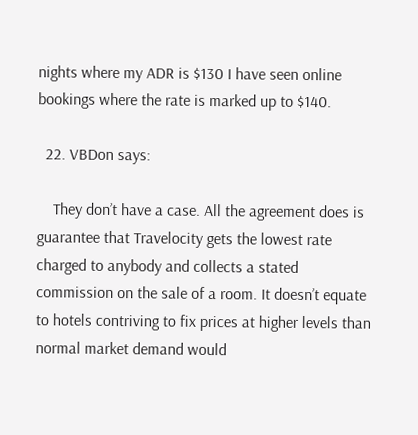nights where my ADR is $130 I have seen online bookings where the rate is marked up to $140.

  22. VBDon says:

    They don’t have a case. All the agreement does is guarantee that Travelocity gets the lowest rate charged to anybody and collects a stated commission on the sale of a room. It doesn’t equate to hotels contriving to fix prices at higher levels than normal market demand would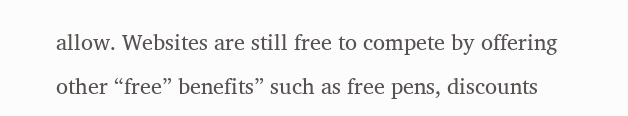allow. Websites are still free to compete by offering other “free” benefits” such as free pens, discounts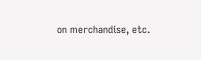on merchandise, etc.